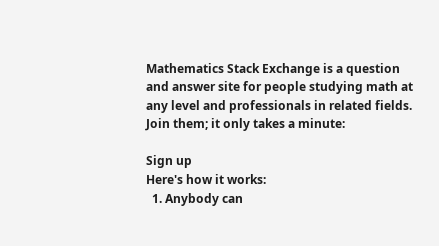Mathematics Stack Exchange is a question and answer site for people studying math at any level and professionals in related fields. Join them; it only takes a minute:

Sign up
Here's how it works:
  1. Anybody can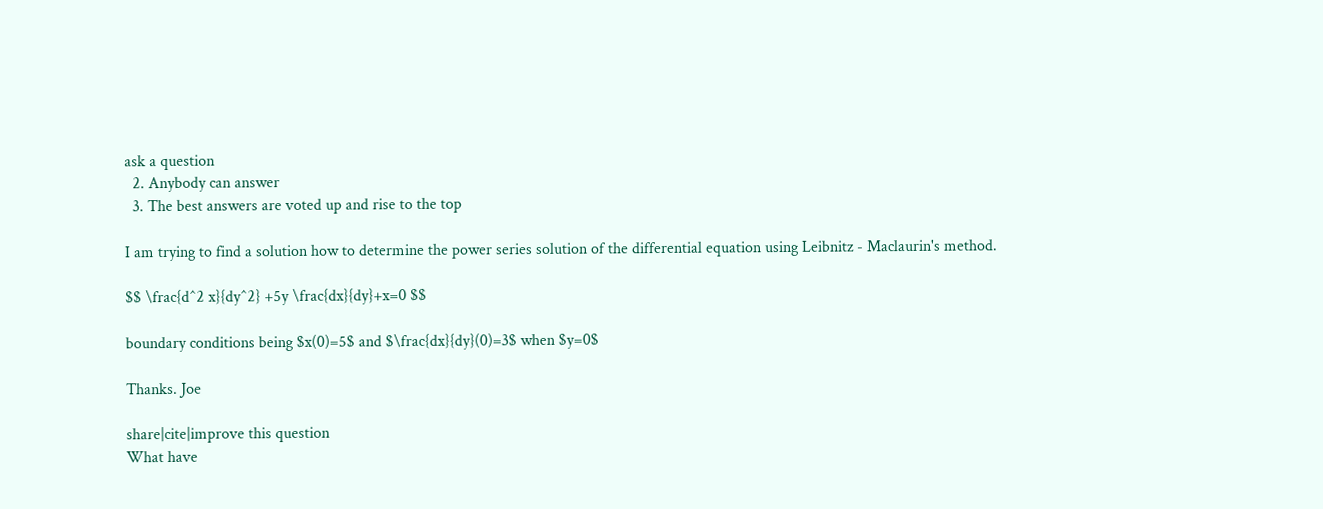ask a question
  2. Anybody can answer
  3. The best answers are voted up and rise to the top

I am trying to find a solution how to determine the power series solution of the differential equation using Leibnitz - Maclaurin's method.

$$ \frac{d^2 x}{dy^2} +5y \frac{dx}{dy}+x=0 $$

boundary conditions being $x(0)=5$ and $\frac{dx}{dy}(0)=3$ when $y=0$

Thanks. Joe

share|cite|improve this question
What have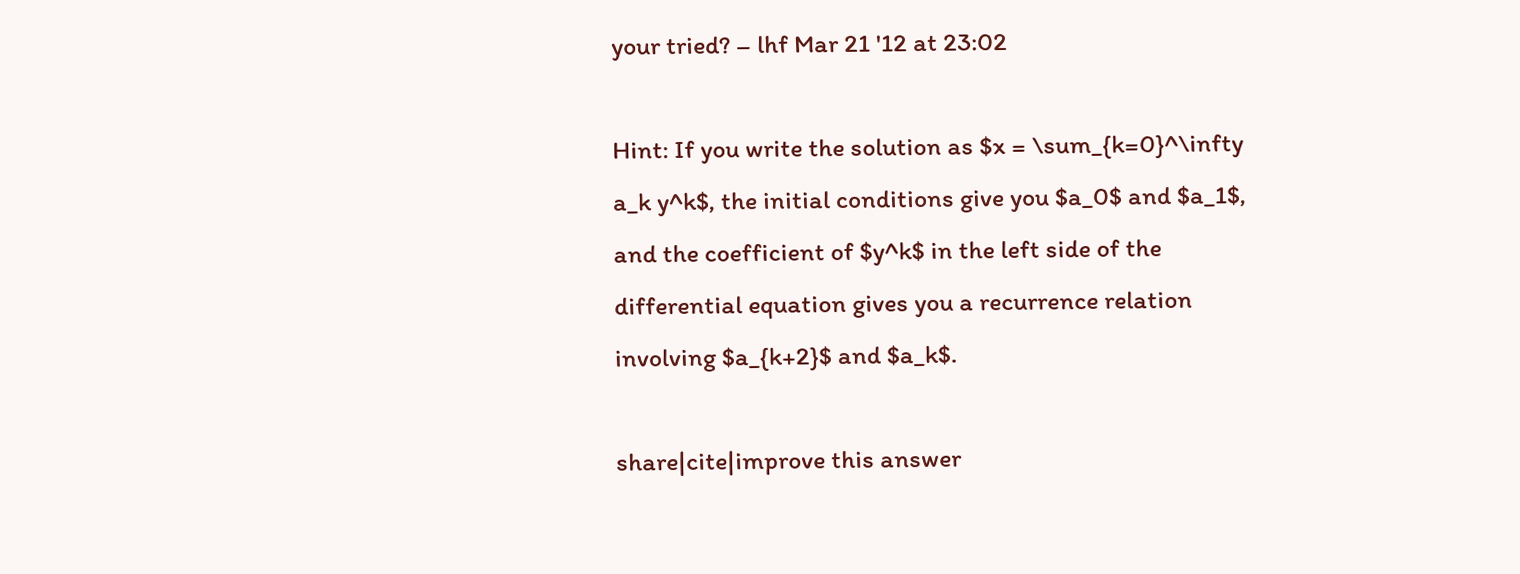your tried? – lhf Mar 21 '12 at 23:02

Hint: If you write the solution as $x = \sum_{k=0}^\infty a_k y^k$, the initial conditions give you $a_0$ and $a_1$, and the coefficient of $y^k$ in the left side of the differential equation gives you a recurrence relation involving $a_{k+2}$ and $a_k$.

share|cite|improve this answer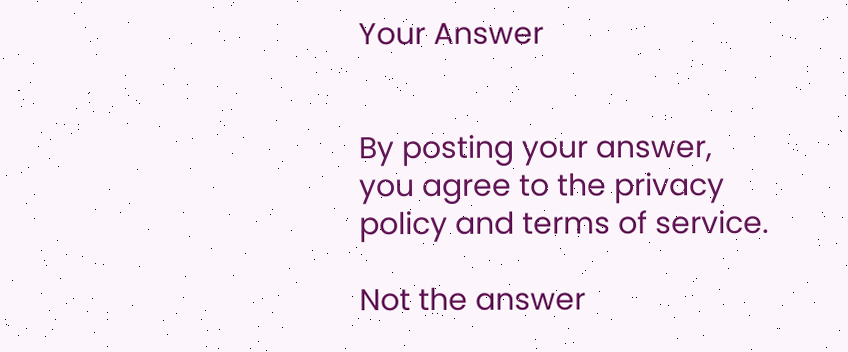Your Answer


By posting your answer, you agree to the privacy policy and terms of service.

Not the answer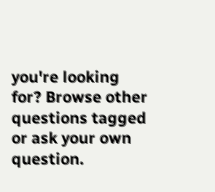you're looking for? Browse other questions tagged or ask your own question.